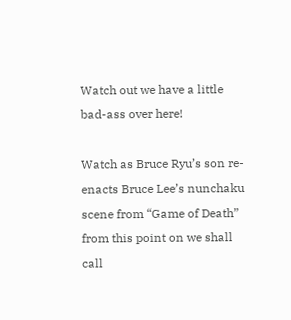Watch out we have a little bad-ass over here!

Watch as Bruce Ryu’s son re-enacts Bruce Lee’s nunchaku scene from “Game of Death” from this point on we shall call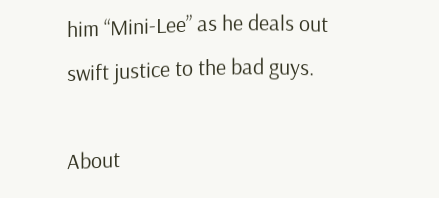him “Mini-Lee” as he deals out swift justice to the bad guys.

About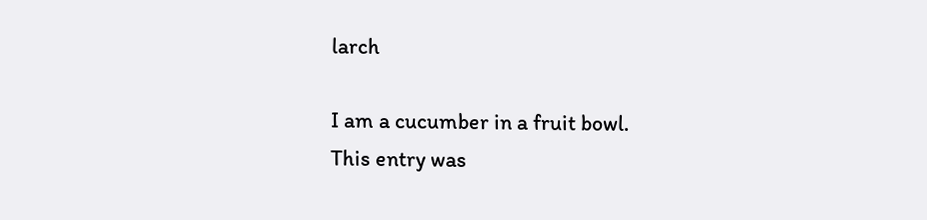larch

I am a cucumber in a fruit bowl.
This entry was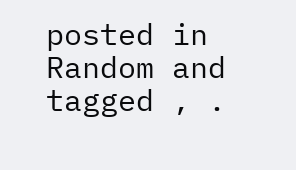posted in Random and tagged , .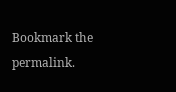Bookmark the permalink.